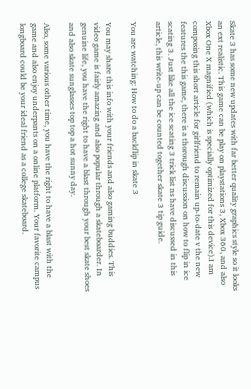Skate 3 has some new updates with far better quality graphics style so it looks an ext realistic. This game can be play on playstations 3, Xbox 360, and also Xbox One X magnified (which is specially optimized for this device).I am composing this short article for girlfriend to remain up-to-date v the new features the this game, there is a thorough discussion on how to flip in ice scating 3. Just like all the ice scating 3 trick list ns have discussed in this article, this write-up can be counted together skate 3 tip guide.

You are watching: How to do a backflip in skate 3

You may share this info with your friends and also gaming buddies. This video game is fairly amazing and also popular through a skateboarder. In genuine life, you have the right to have a blast through your best skate shoes and also skate sunglasses top top a hot sunny day.

Also, some various other time, you have the right to have a blast with the game and also enjoy underpants on a online platform. Your favorite campus longboard could be your ideal friend as a college skateboard.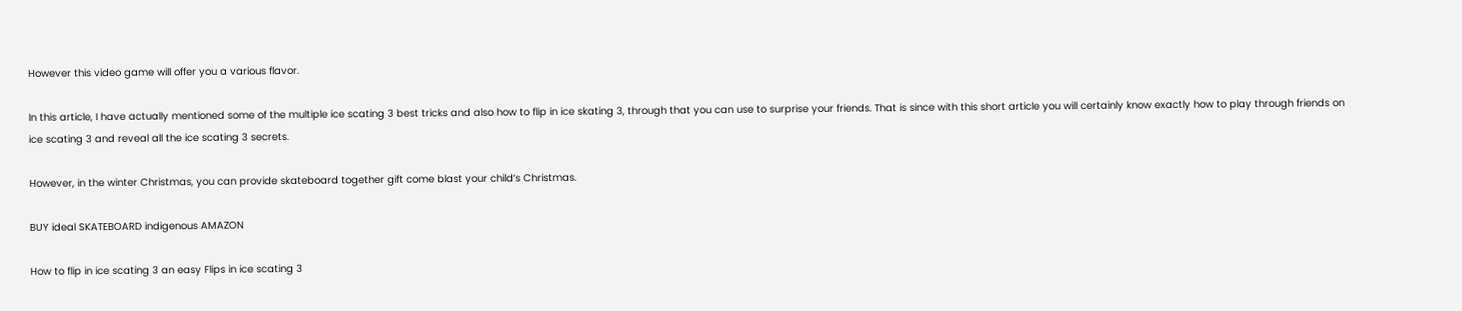However this video game will offer you a various flavor.

In this article, I have actually mentioned some of the multiple ice scating 3 best tricks and also how to flip in ice skating 3, through that you can use to surprise your friends. That is since with this short article you will certainly know exactly how to play through friends on ice scating 3 and reveal all the ice scating 3 secrets.

However, in the winter Christmas, you can provide skateboard together gift come blast your child’s Christmas.

BUY ideal SKATEBOARD indigenous AMAZON

How to flip in ice scating 3 an easy Flips in ice scating 3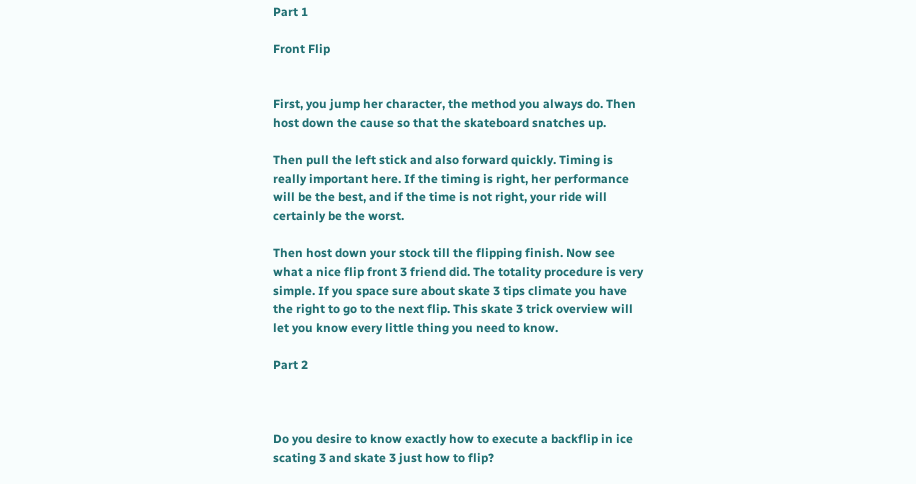Part 1

Front Flip


First, you jump her character, the method you always do. Then host down the cause so that the skateboard snatches up.

Then pull the left stick and also forward quickly. Timing is really important here. If the timing is right, her performance will be the best, and if the time is not right, your ride will certainly be the worst.

Then host down your stock till the flipping finish. Now see what a nice flip front 3 friend did. The totality procedure is very simple. If you space sure about skate 3 tips climate you have the right to go to the next flip. This skate 3 trick overview will let you know every little thing you need to know.

Part 2



Do you desire to know exactly how to execute a backflip in ice scating 3 and skate 3 just how to flip?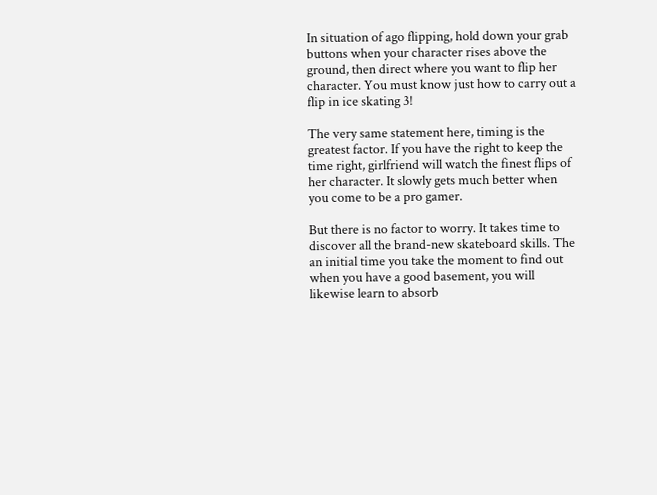In situation of ago flipping, hold down your grab buttons when your character rises above the ground, then direct where you want to flip her character. You must know just how to carry out a flip in ice skating 3!

The very same statement here, timing is the greatest factor. If you have the right to keep the time right, girlfriend will watch the finest flips of her character. It slowly gets much better when you come to be a pro gamer.

But there is no factor to worry. It takes time to discover all the brand-new skateboard skills. The an initial time you take the moment to find out when you have a good basement, you will likewise learn to absorb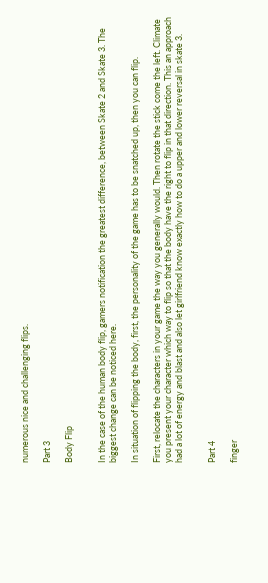numerous nice and challenging flips.

Part 3

Body Flip


In the case of the human body flip, gamers notification the greatest difference, between Skate 2 and Skate 3. The biggest change can be noticed here.

In situation of flipping the body, first, the personality of the game has to be snatched up, then you can flip.

First, relocate the characters in your game the way you generally would. Then rotate the stick come the left. Climate you present your character which way to flip so that the body have the right to flip in that direction. This an approach had a lot of energy and blast and also let girlfriend know exactly how to do a upper and lower reversal in skate 3.


Part 4

finger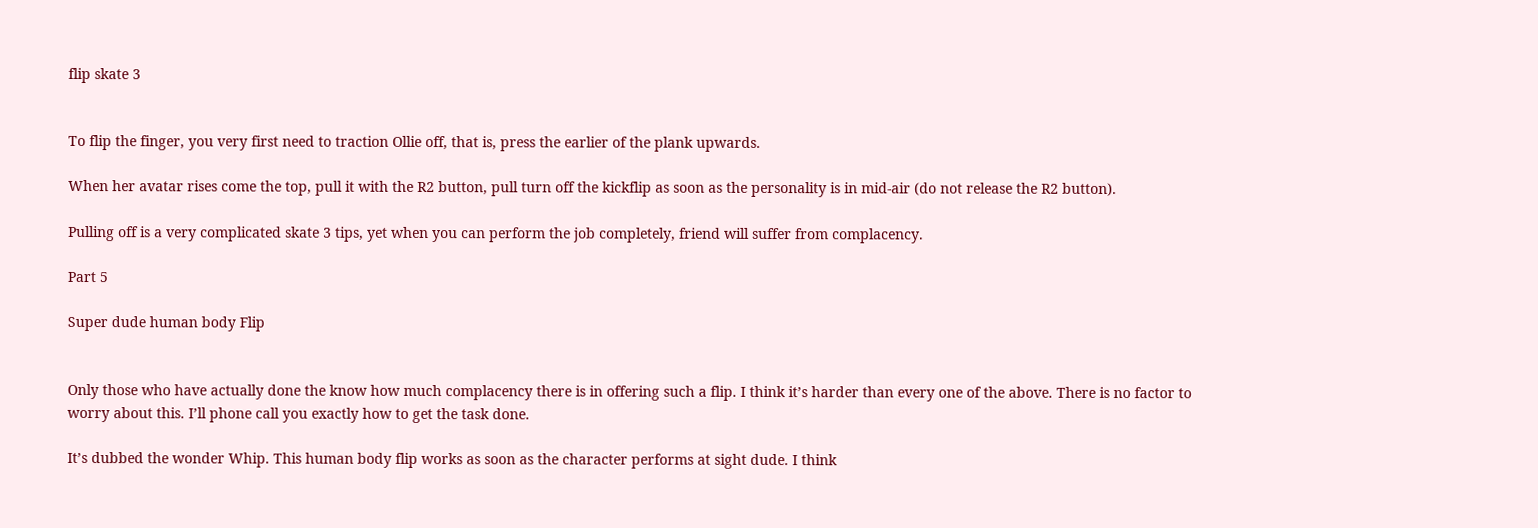flip skate 3


To flip the finger, you very first need to traction Ollie off, that is, press the earlier of the plank upwards.

When her avatar rises come the top, pull it with the R2 button, pull turn off the kickflip as soon as the personality is in mid-air (do not release the R2 button).

Pulling off is a very complicated skate 3 tips, yet when you can perform the job completely, friend will suffer from complacency.

Part 5

Super dude human body Flip


Only those who have actually done the know how much complacency there is in offering such a flip. I think it’s harder than every one of the above. There is no factor to worry about this. I’ll phone call you exactly how to get the task done.

It’s dubbed the wonder Whip. This human body flip works as soon as the character performs at sight dude. I think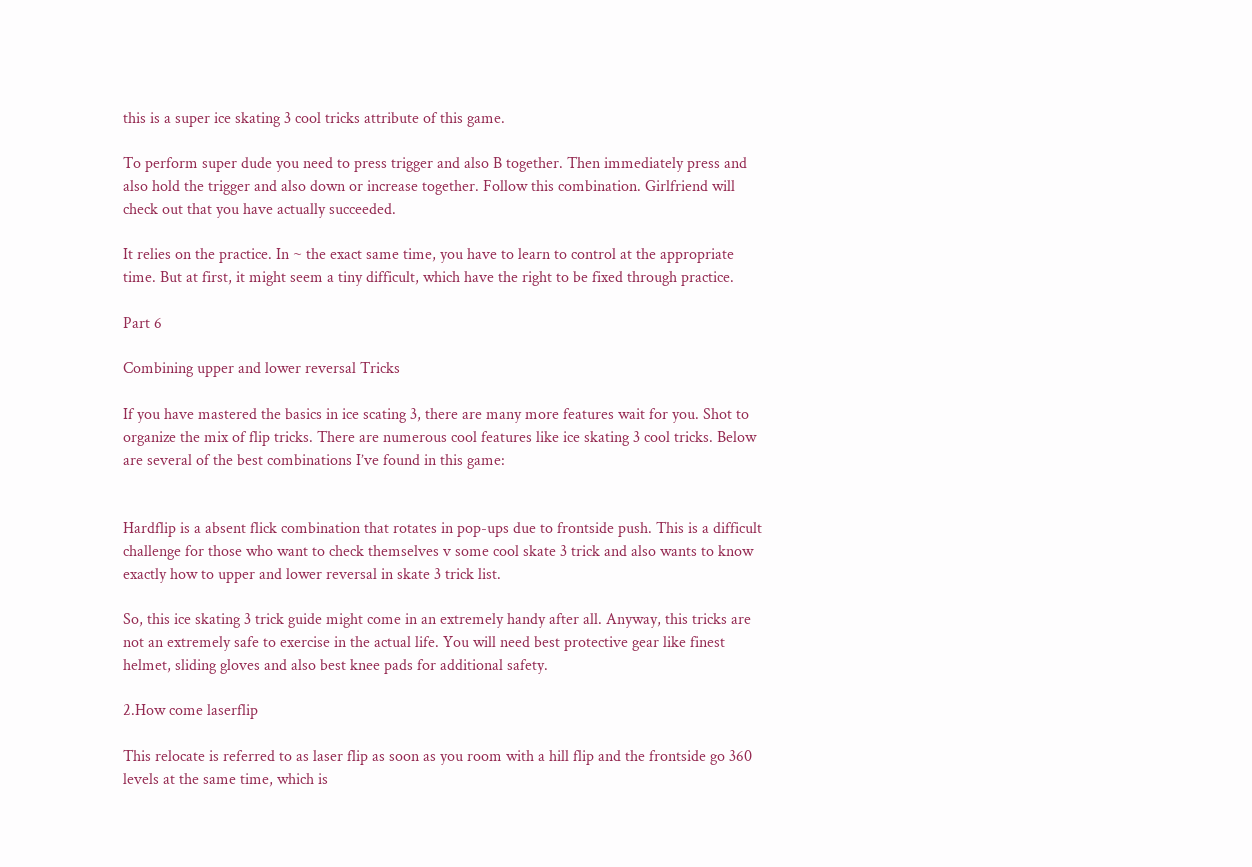this is a super ice skating 3 cool tricks attribute of this game.

To perform super dude you need to press trigger and also B together. Then immediately press and also hold the trigger and also down or increase together. Follow this combination. Girlfriend will check out that you have actually succeeded.

It relies on the practice. In ~ the exact same time, you have to learn to control at the appropriate time. But at first, it might seem a tiny difficult, which have the right to be fixed through practice.

Part 6

Combining upper and lower reversal Tricks

If you have mastered the basics in ice scating 3, there are many more features wait for you. Shot to organize the mix of flip tricks. There are numerous cool features like ice skating 3 cool tricks. Below are several of the best combinations I’ve found in this game:


Hardflip is a absent flick combination that rotates in pop-ups due to frontside push. This is a difficult challenge for those who want to check themselves v some cool skate 3 trick and also wants to know exactly how to upper and lower reversal in skate 3 trick list.

So, this ice skating 3 trick guide might come in an extremely handy after all. Anyway, this tricks are not an extremely safe to exercise in the actual life. You will need best protective gear like finest helmet, sliding gloves and also best knee pads for additional safety.

2.How come laserflip

This relocate is referred to as laser flip as soon as you room with a hill flip and the frontside go 360 levels at the same time, which is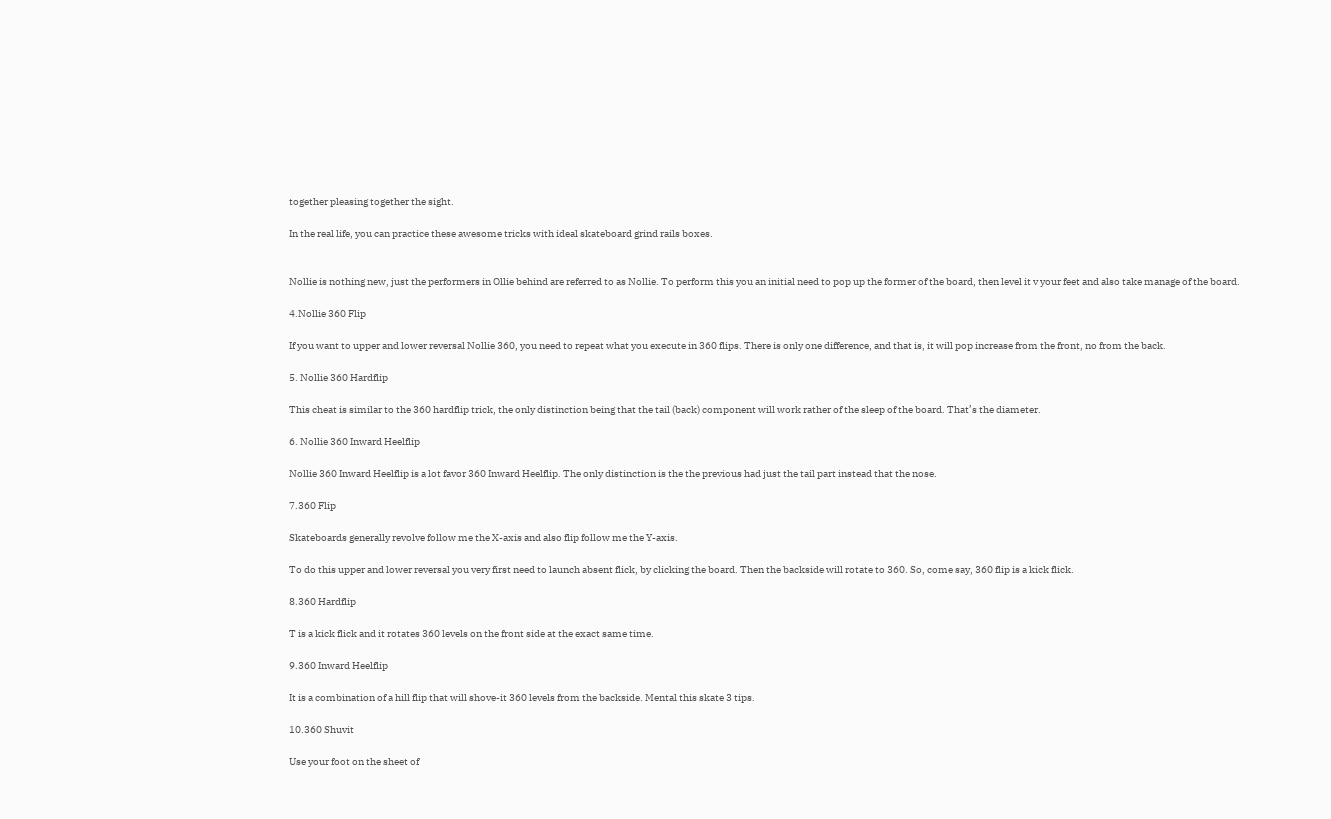together pleasing together the sight.

In the real life, you can practice these awesome tricks with ideal skateboard grind rails boxes.


Nollie is nothing new, just the performers in Ollie behind are referred to as Nollie. To perform this you an initial need to pop up the former of the board, then level it v your feet and also take manage of the board.

4.Nollie 360 Flip

If you want to upper and lower reversal Nollie 360, you need to repeat what you execute in 360 flips. There is only one difference, and that is, it will pop increase from the front, no from the back.

5. Nollie 360 Hardflip

This cheat is similar to the 360 hardflip trick, the only distinction being that the tail (back) component will work rather of the sleep of the board. That’s the diameter.

6. Nollie 360 Inward Heelflip

Nollie 360 Inward Heelflip is a lot favor 360 Inward Heelflip. The only distinction is the the previous had just the tail part instead that the nose.

7.360 Flip

Skateboards generally revolve follow me the X-axis and also flip follow me the Y-axis.

To do this upper and lower reversal you very first need to launch absent flick, by clicking the board. Then the backside will rotate to 360. So, come say, 360 flip is a kick flick.

8.360 Hardflip

T is a kick flick and it rotates 360 levels on the front side at the exact same time.

9.360 Inward Heelflip

It is a combination of a hill flip that will shove-it 360 levels from the backside. Mental this skate 3 tips.

10.360 Shuvit

Use your foot on the sheet of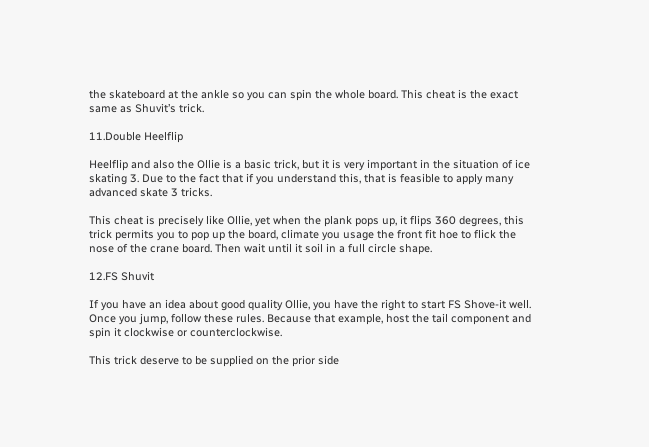the skateboard at the ankle so you can spin the whole board. This cheat is the exact same as Shuvit’s trick.

11.Double Heelflip

Heelflip and also the Ollie is a basic trick, but it is very important in the situation of ice skating 3. Due to the fact that if you understand this, that is feasible to apply many advanced skate 3 tricks.

This cheat is precisely like Ollie, yet when the plank pops up, it flips 360 degrees, this trick permits you to pop up the board, climate you usage the front fit hoe to flick the nose of the crane board. Then wait until it soil in a full circle shape.

12.FS Shuvit

If you have an idea about good quality Ollie, you have the right to start FS Shove-it well. Once you jump, follow these rules. Because that example, host the tail component and spin it clockwise or counterclockwise.

This trick deserve to be supplied on the prior side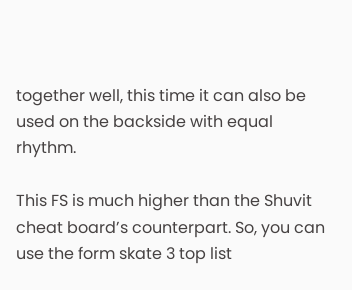together well, this time it can also be used on the backside with equal rhythm.

This FS is much higher than the Shuvit cheat board’s counterpart. So, you can use the form skate 3 top list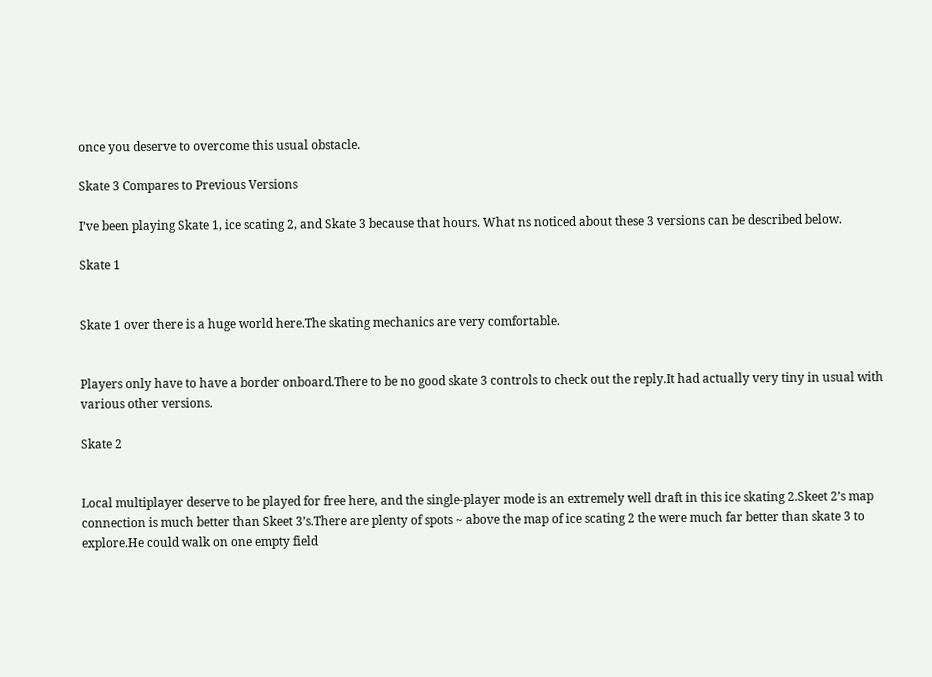once you deserve to overcome this usual obstacle.

Skate 3 Compares to Previous Versions

I’ve been playing Skate 1, ice scating 2, and Skate 3 because that hours. What ns noticed about these 3 versions can be described below.

Skate 1


Skate 1 over there is a huge world here.The skating mechanics are very comfortable.


Players only have to have a border onboard.There to be no good skate 3 controls to check out the reply.It had actually very tiny in usual with various other versions.

Skate 2


Local multiplayer deserve to be played for free here, and the single-player mode is an extremely well draft in this ice skating 2.Skeet 2’s map connection is much better than Skeet 3’s.There are plenty of spots ~ above the map of ice scating 2 the were much far better than skate 3 to explore.He could walk on one empty field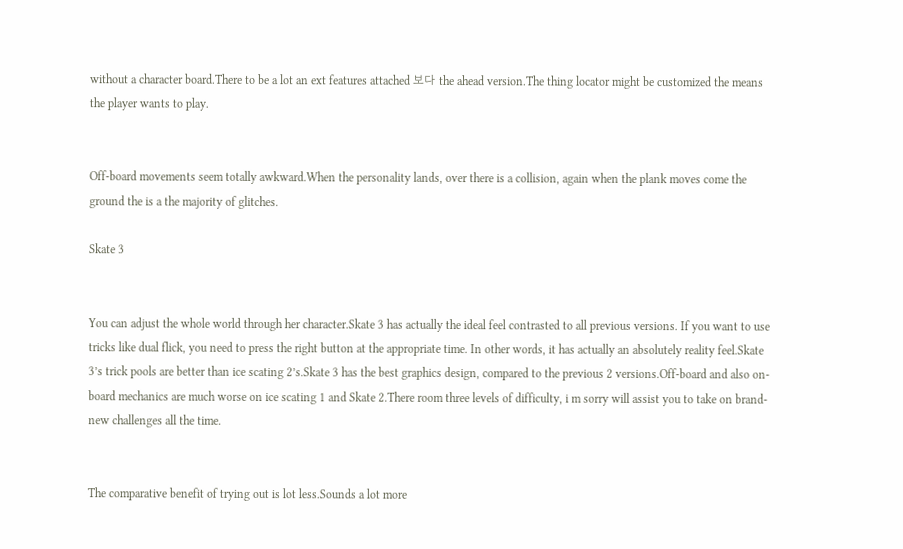without a character board.There to be a lot an ext features attached 보다 the ahead version.The thing locator might be customized the means the player wants to play.


Off-board movements seem totally awkward.When the personality lands, over there is a collision, again when the plank moves come the ground the is a the majority of glitches.

Skate 3


You can adjust the whole world through her character.Skate 3 has actually the ideal feel contrasted to all previous versions. If you want to use tricks like dual flick, you need to press the right button at the appropriate time. In other words, it has actually an absolutely reality feel.Skate 3’s trick pools are better than ice scating 2’s.Skate 3 has the best graphics design, compared to the previous 2 versions.Off-board and also on-board mechanics are much worse on ice scating 1 and Skate 2.There room three levels of difficulty, i m sorry will assist you to take on brand-new challenges all the time.


The comparative benefit of trying out is lot less.Sounds a lot more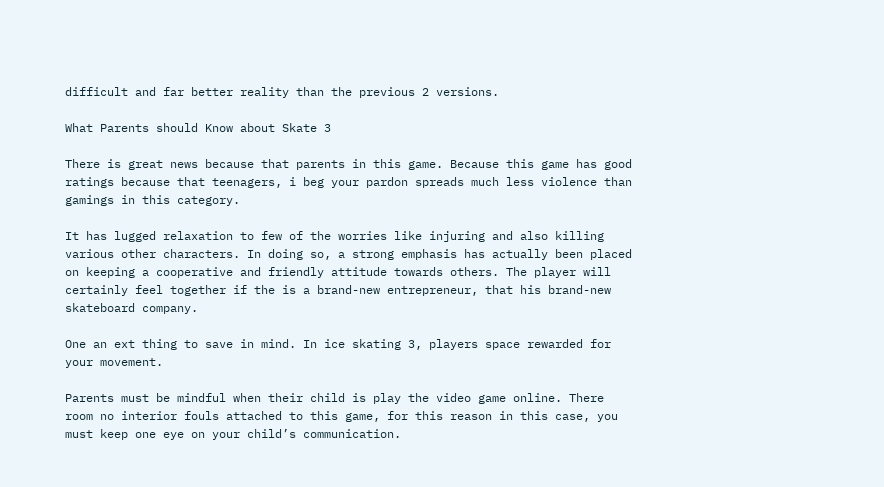difficult and far better reality than the previous 2 versions.

What Parents should Know about Skate 3

There is great news because that parents in this game. Because this game has good ratings because that teenagers, i beg your pardon spreads much less violence than gamings in this category.

It has lugged relaxation to few of the worries like injuring and also killing various other characters. In doing so, a strong emphasis has actually been placed on keeping a cooperative and friendly attitude towards others. The player will certainly feel together if the is a brand-new entrepreneur, that his brand-new skateboard company.

One an ext thing to save in mind. In ice skating 3, players space rewarded for your movement.

Parents must be mindful when their child is play the video game online. There room no interior fouls attached to this game, for this reason in this case, you must keep one eye on your child’s communication.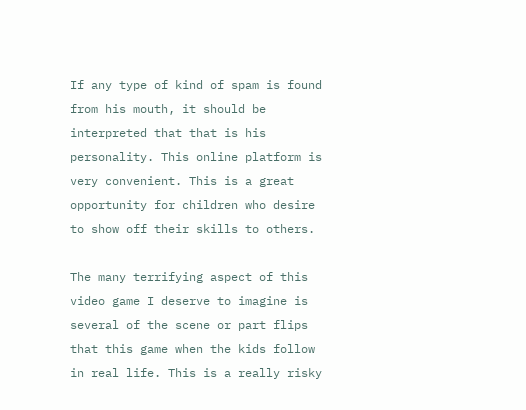If any type of kind of spam is found from his mouth, it should be interpreted that that is his personality. This online platform is very convenient. This is a great opportunity for children who desire to show off their skills to others.

The many terrifying aspect of this video game I deserve to imagine is several of the scene or part flips that this game when the kids follow in real life. This is a really risky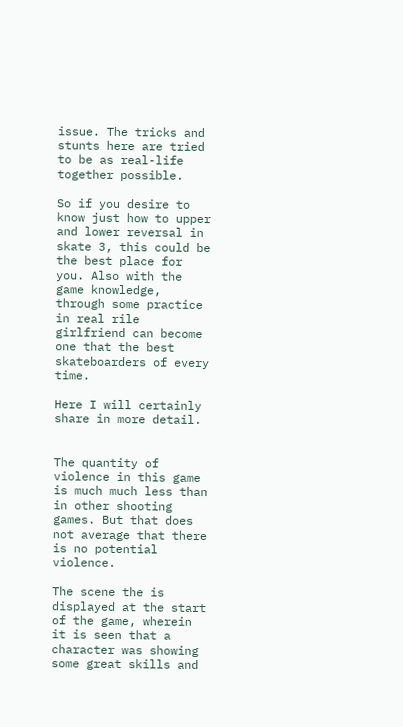issue. The tricks and stunts here are tried to be as real-life together possible.

So if you desire to know just how to upper and lower reversal in skate 3, this could be the best place for you. Also with the game knowledge, through some practice in real rile girlfriend can become one that the best skateboarders of every time.

Here I will certainly share in more detail.


The quantity of violence in this game is much much less than in other shooting games. But that does not average that there is no potential violence.

The scene the is displayed at the start of the game, wherein it is seen that a character was showing some great skills and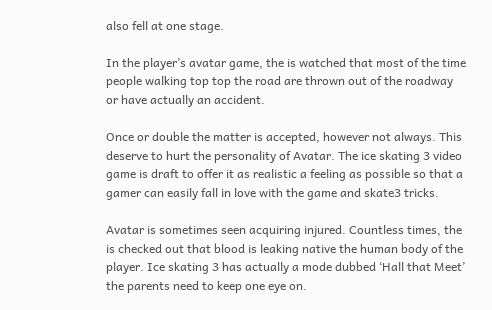also fell at one stage.

In the player’s avatar game, the is watched that most of the time people walking top top the road are thrown out of the roadway or have actually an accident.

Once or double the matter is accepted, however not always. This deserve to hurt the personality of Avatar. The ice skating 3 video game is draft to offer it as realistic a feeling as possible so that a gamer can easily fall in love with the game and skate3 tricks.

Avatar is sometimes seen acquiring injured. Countless times, the is checked out that blood is leaking native the human body of the player. Ice skating 3 has actually a mode dubbed ‘Hall that Meet’ the parents need to keep one eye on.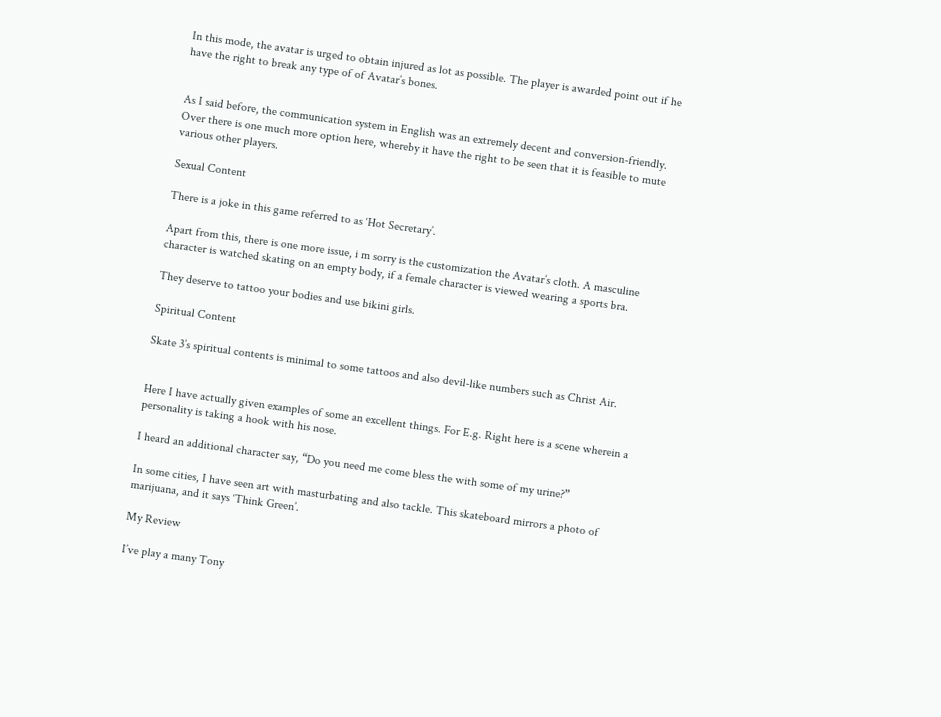In this mode, the avatar is urged to obtain injured as lot as possible. The player is awarded point out if he have the right to break any type of of Avatar’s bones.


As I said before, the communication system in English was an extremely decent and conversion-friendly. Over there is one much more option here, whereby it have the right to be seen that it is feasible to mute various other players.

Sexual Content

There is a joke in this game referred to as ‘Hot Secretary’.

Apart from this, there is one more issue, i m sorry is the customization the Avatar’s cloth. A masculine character is watched skating on an empty body, if a female character is viewed wearing a sports bra.

They deserve to tattoo your bodies and use bikini girls.

Spiritual Content

Skate 3’s spiritual contents is minimal to some tattoos and also devil-like numbers such as Christ Air.


Here I have actually given examples of some an excellent things. For E.g. Right here is a scene wherein a personality is taking a hook with his nose.

I heard an additional character say, “Do you need me come bless the with some of my urine?”

In some cities, I have seen art with masturbating and also tackle. This skateboard mirrors a photo of marijuana, and it says ‘Think Green’.

My Review

I’ve play a many Tony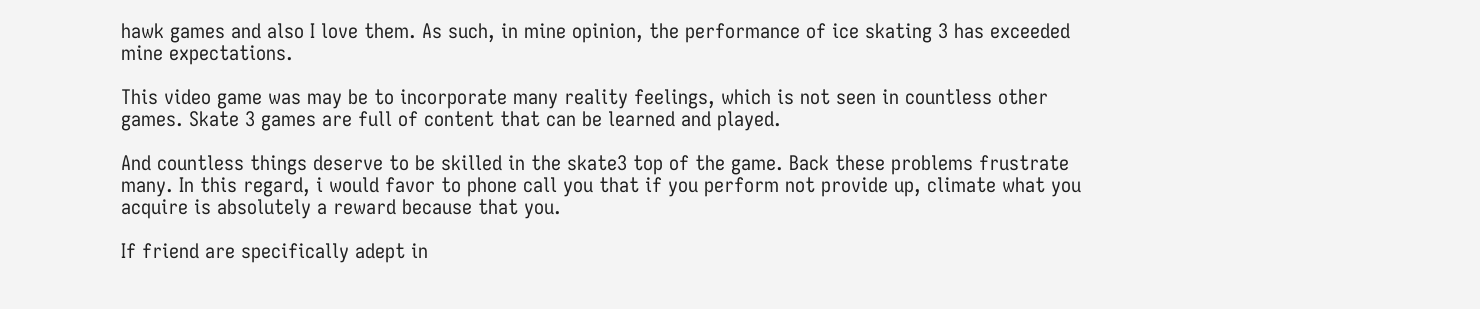hawk games and also I love them. As such, in mine opinion, the performance of ice skating 3 has exceeded mine expectations.

This video game was may be to incorporate many reality feelings, which is not seen in countless other games. Skate 3 games are full of content that can be learned and played.

And countless things deserve to be skilled in the skate3 top of the game. Back these problems frustrate many. In this regard, i would favor to phone call you that if you perform not provide up, climate what you acquire is absolutely a reward because that you.

If friend are specifically adept in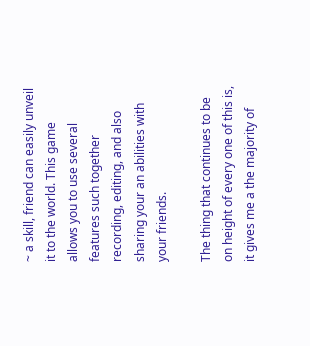~ a skill, friend can easily unveil it to the world. This game allows you to use several features such together recording, editing, and also sharing your an abilities with your friends.

The thing that continues to be on height of every one of this is, it gives me a the majority of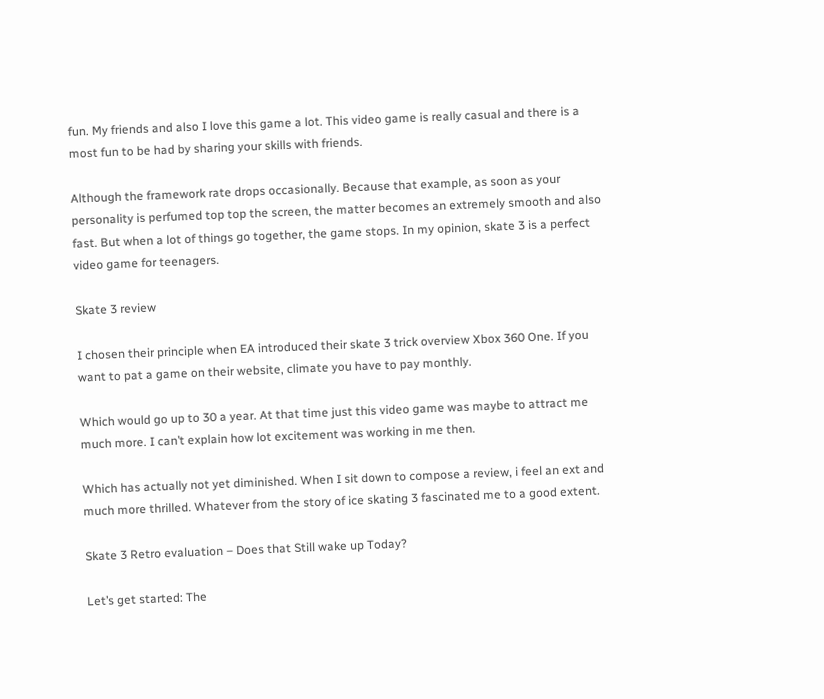fun. My friends and also I love this game a lot. This video game is really casual and there is a most fun to be had by sharing your skills with friends.

Although the framework rate drops occasionally. Because that example, as soon as your personality is perfumed top top the screen, the matter becomes an extremely smooth and also fast. But when a lot of things go together, the game stops. In my opinion, skate 3 is a perfect video game for teenagers.

Skate 3 review

I chosen their principle when EA introduced their skate 3 trick overview Xbox 360 One. If you want to pat a game on their website, climate you have to pay monthly.

Which would go up to 30 a year. At that time just this video game was maybe to attract me much more. I can’t explain how lot excitement was working in me then.

Which has actually not yet diminished. When I sit down to compose a review, i feel an ext and much more thrilled. Whatever from the story of ice skating 3 fascinated me to a good extent.

Skate 3 Retro evaluation – Does that Still wake up Today?

Let’s get started: The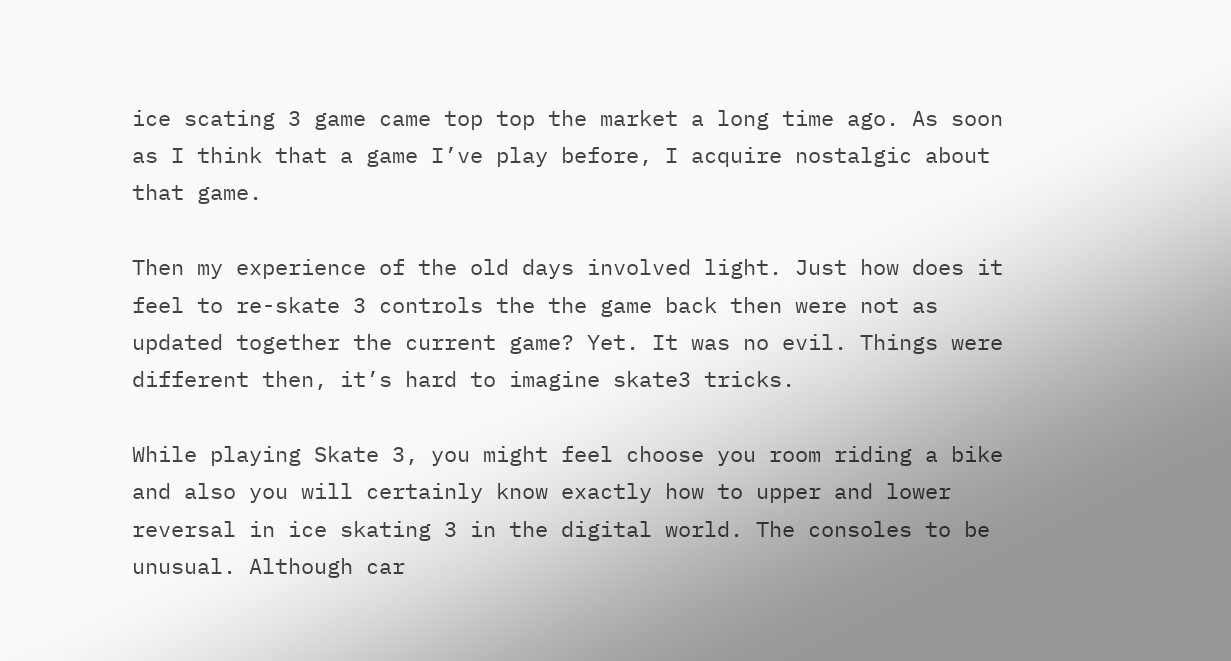ice scating 3 game came top top the market a long time ago. As soon as I think that a game I’ve play before, I acquire nostalgic about that game.

Then my experience of the old days involved light. Just how does it feel to re-skate 3 controls the the game back then were not as updated together the current game? Yet. It was no evil. Things were different then, it’s hard to imagine skate3 tricks.

While playing Skate 3, you might feel choose you room riding a bike and also you will certainly know exactly how to upper and lower reversal in ice skating 3 in the digital world. The consoles to be unusual. Although car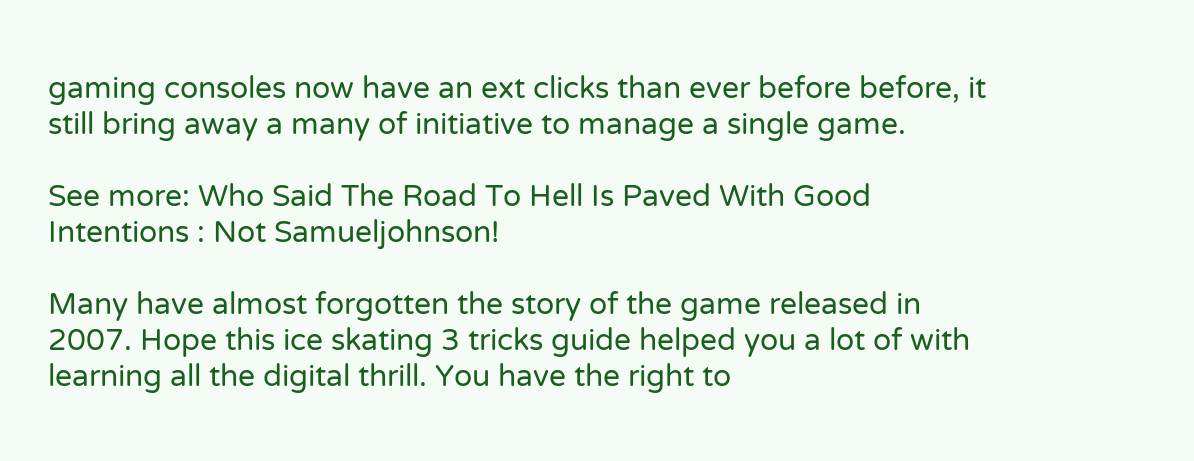gaming consoles now have an ext clicks than ever before before, it still bring away a many of initiative to manage a single game.

See more: Who Said The Road To Hell Is Paved With Good Intentions : Not Samueljohnson!

Many have almost forgotten the story of the game released in 2007. Hope this ice skating 3 tricks guide helped you a lot of with learning all the digital thrill. You have the right to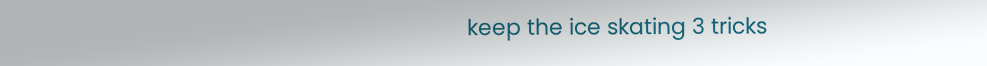keep the ice skating 3 tricks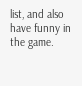list, and also have funny in the game.